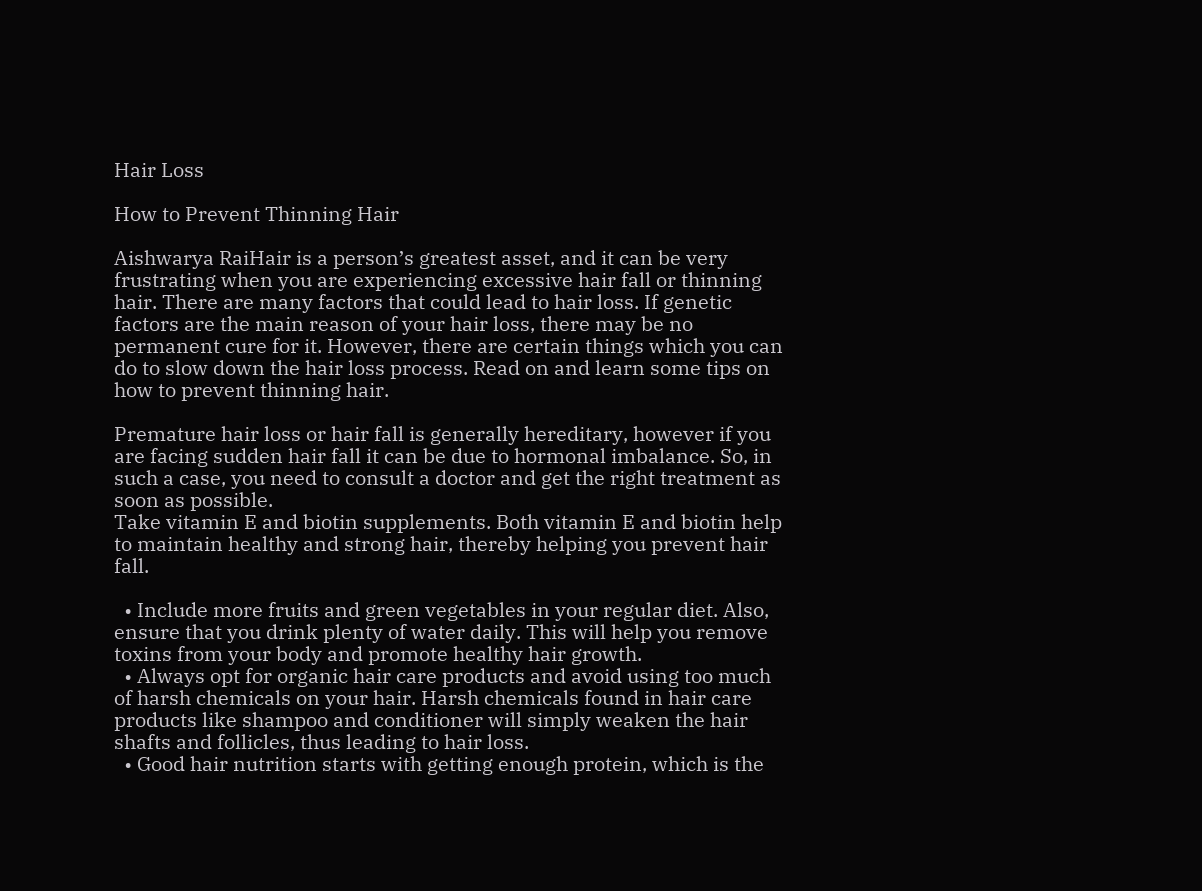Hair Loss

How to Prevent Thinning Hair

Aishwarya RaiHair is a person’s greatest asset, and it can be very frustrating when you are experiencing excessive hair fall or thinning hair. There are many factors that could lead to hair loss. If genetic factors are the main reason of your hair loss, there may be no permanent cure for it. However, there are certain things which you can do to slow down the hair loss process. Read on and learn some tips on how to prevent thinning hair.

Premature hair loss or hair fall is generally hereditary, however if you are facing sudden hair fall it can be due to hormonal imbalance. So, in such a case, you need to consult a doctor and get the right treatment as soon as possible.
Take vitamin E and biotin supplements. Both vitamin E and biotin help to maintain healthy and strong hair, thereby helping you prevent hair fall.

  • Include more fruits and green vegetables in your regular diet. Also, ensure that you drink plenty of water daily. This will help you remove toxins from your body and promote healthy hair growth.
  • Always opt for organic hair care products and avoid using too much of harsh chemicals on your hair. Harsh chemicals found in hair care products like shampoo and conditioner will simply weaken the hair shafts and follicles, thus leading to hair loss.
  • Good hair nutrition starts with getting enough protein, which is the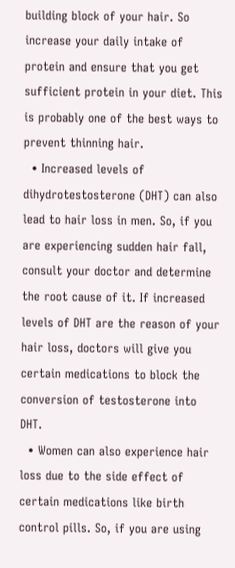building block of your hair. So increase your daily intake of protein and ensure that you get sufficient protein in your diet. This is probably one of the best ways to prevent thinning hair.
  • Increased levels of dihydrotestosterone (DHT) can also lead to hair loss in men. So, if you are experiencing sudden hair fall, consult your doctor and determine the root cause of it. If increased levels of DHT are the reason of your hair loss, doctors will give you certain medications to block the conversion of testosterone into DHT.
  • Women can also experience hair loss due to the side effect of certain medications like birth control pills. So, if you are using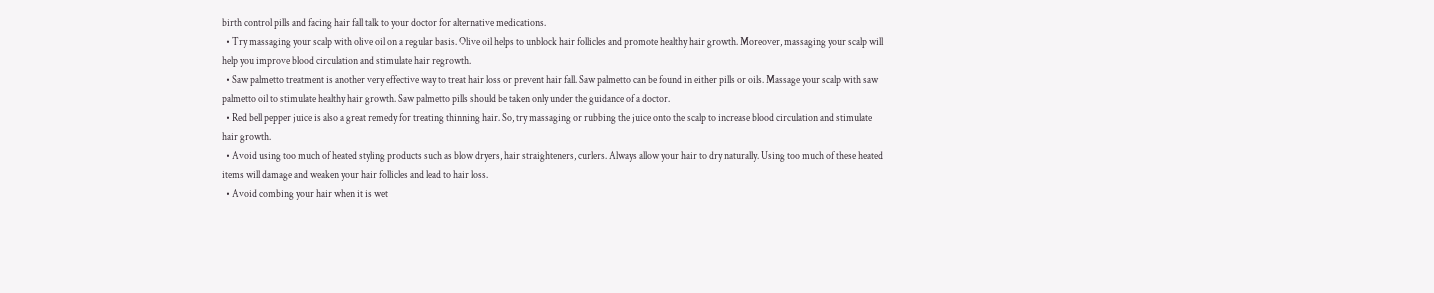birth control pills and facing hair fall talk to your doctor for alternative medications.
  • Try massaging your scalp with olive oil on a regular basis. Olive oil helps to unblock hair follicles and promote healthy hair growth. Moreover, massaging your scalp will help you improve blood circulation and stimulate hair regrowth.
  • Saw palmetto treatment is another very effective way to treat hair loss or prevent hair fall. Saw palmetto can be found in either pills or oils. Massage your scalp with saw palmetto oil to stimulate healthy hair growth. Saw palmetto pills should be taken only under the guidance of a doctor.
  • Red bell pepper juice is also a great remedy for treating thinning hair. So, try massaging or rubbing the juice onto the scalp to increase blood circulation and stimulate hair growth.
  • Avoid using too much of heated styling products such as blow dryers, hair straighteners, curlers. Always allow your hair to dry naturally. Using too much of these heated items will damage and weaken your hair follicles and lead to hair loss.
  • Avoid combing your hair when it is wet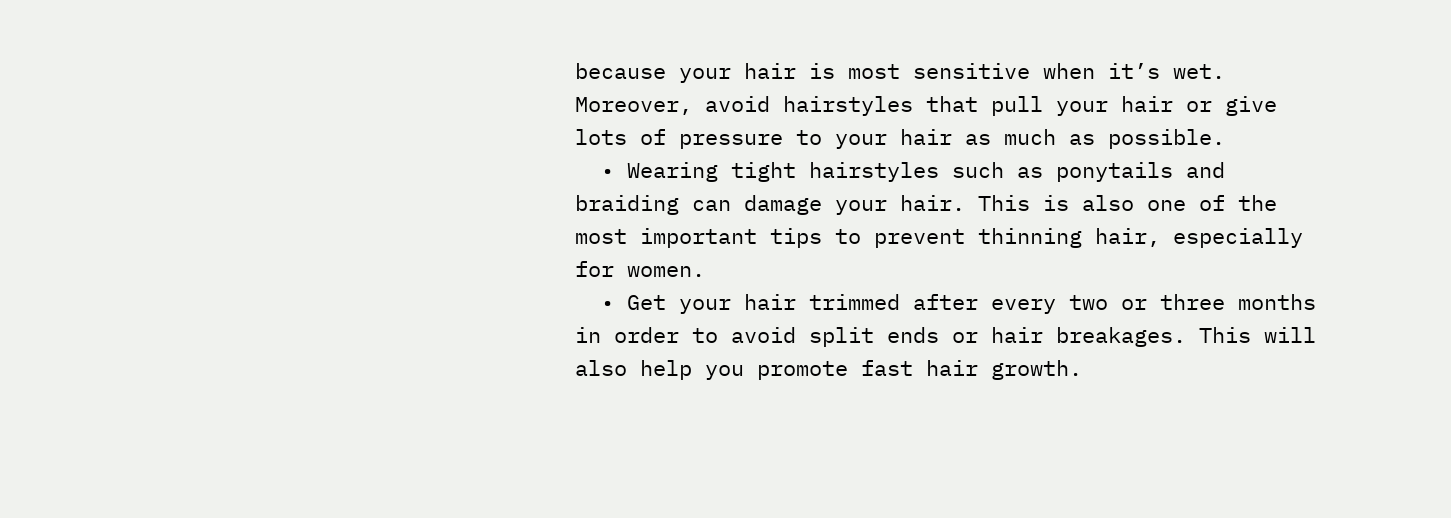because your hair is most sensitive when it’s wet. Moreover, avoid hairstyles that pull your hair or give lots of pressure to your hair as much as possible.
  • Wearing tight hairstyles such as ponytails and braiding can damage your hair. This is also one of the most important tips to prevent thinning hair, especially for women.
  • Get your hair trimmed after every two or three months in order to avoid split ends or hair breakages. This will also help you promote fast hair growth.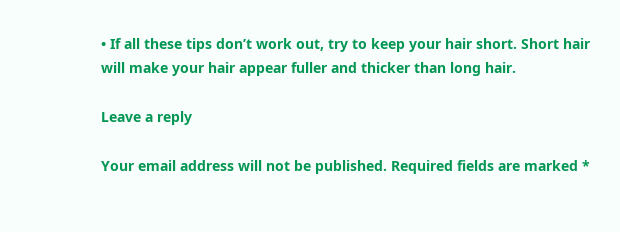• If all these tips don’t work out, try to keep your hair short. Short hair will make your hair appear fuller and thicker than long hair.

Leave a reply

Your email address will not be published. Required fields are marked *